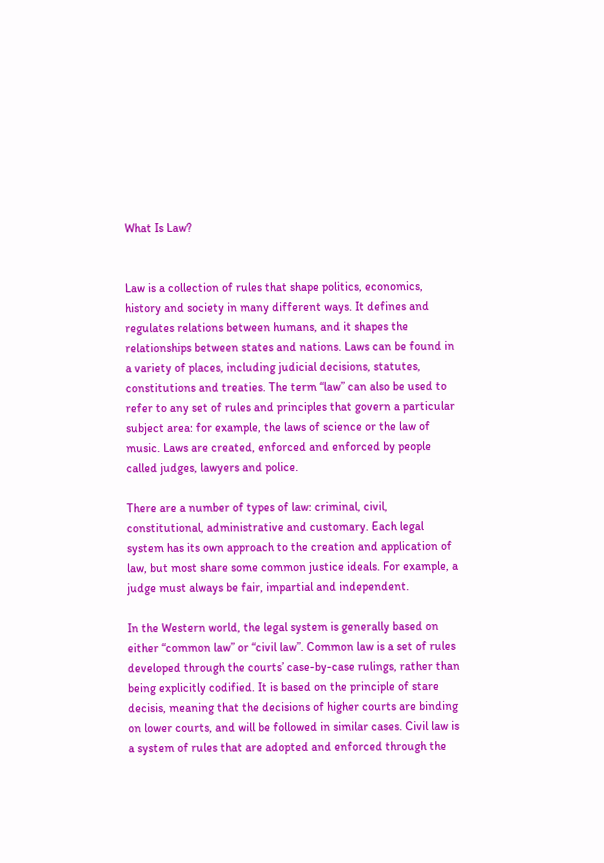What Is Law?


Law is a collection of rules that shape politics, economics, history and society in many different ways. It defines and regulates relations between humans, and it shapes the relationships between states and nations. Laws can be found in a variety of places, including judicial decisions, statutes, constitutions and treaties. The term “law” can also be used to refer to any set of rules and principles that govern a particular subject area: for example, the laws of science or the law of music. Laws are created, enforced and enforced by people called judges, lawyers and police.

There are a number of types of law: criminal, civil, constitutional, administrative and customary. Each legal system has its own approach to the creation and application of law, but most share some common justice ideals. For example, a judge must always be fair, impartial and independent.

In the Western world, the legal system is generally based on either “common law” or “civil law”. Common law is a set of rules developed through the courts’ case-by-case rulings, rather than being explicitly codified. It is based on the principle of stare decisis, meaning that the decisions of higher courts are binding on lower courts, and will be followed in similar cases. Civil law is a system of rules that are adopted and enforced through the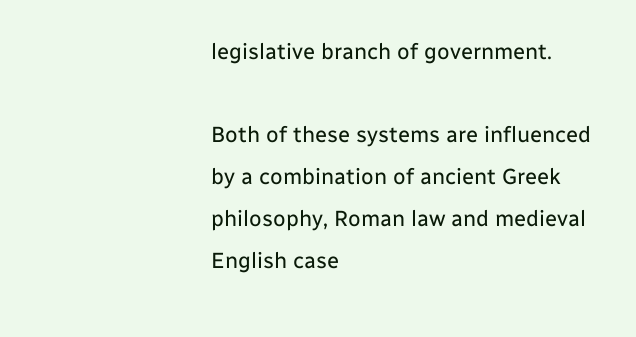legislative branch of government.

Both of these systems are influenced by a combination of ancient Greek philosophy, Roman law and medieval English case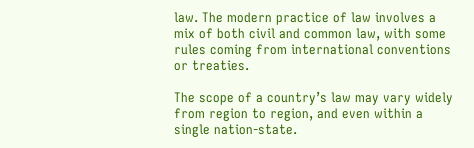law. The modern practice of law involves a mix of both civil and common law, with some rules coming from international conventions or treaties.

The scope of a country’s law may vary widely from region to region, and even within a single nation-state.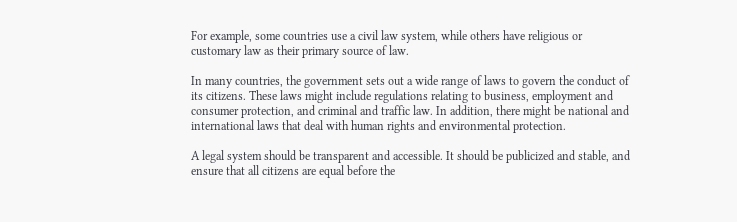For example, some countries use a civil law system, while others have religious or customary law as their primary source of law.

In many countries, the government sets out a wide range of laws to govern the conduct of its citizens. These laws might include regulations relating to business, employment and consumer protection, and criminal and traffic law. In addition, there might be national and international laws that deal with human rights and environmental protection.

A legal system should be transparent and accessible. It should be publicized and stable, and ensure that all citizens are equal before the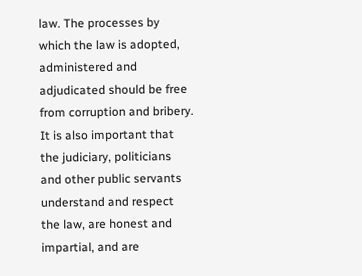law. The processes by which the law is adopted, administered and adjudicated should be free from corruption and bribery. It is also important that the judiciary, politicians and other public servants understand and respect the law, are honest and impartial, and are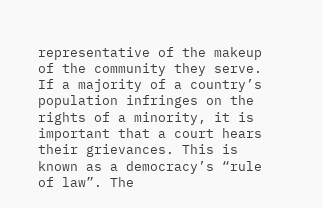representative of the makeup of the community they serve. If a majority of a country’s population infringes on the rights of a minority, it is important that a court hears their grievances. This is known as a democracy’s “rule of law”. The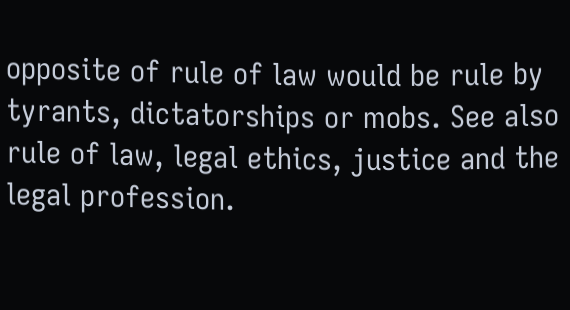opposite of rule of law would be rule by tyrants, dictatorships or mobs. See also rule of law, legal ethics, justice and the legal profession.